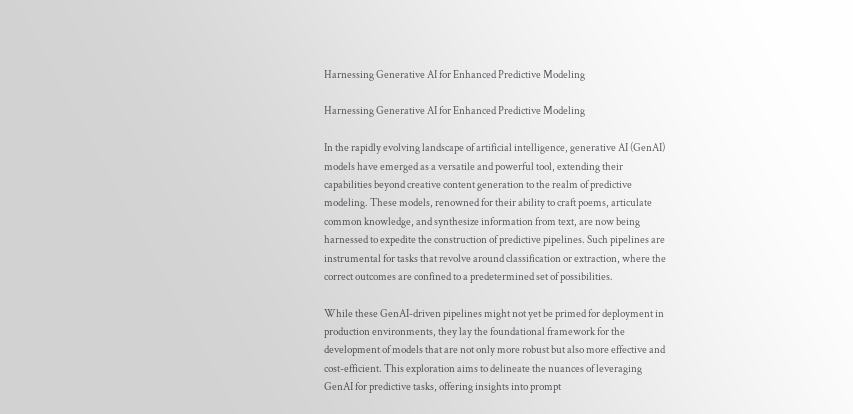Harnessing Generative AI for Enhanced Predictive Modeling

Harnessing Generative AI for Enhanced Predictive Modeling

In the rapidly evolving landscape of artificial intelligence, generative AI (GenAI) models have emerged as a versatile and powerful tool, extending their capabilities beyond creative content generation to the realm of predictive modeling. These models, renowned for their ability to craft poems, articulate common knowledge, and synthesize information from text, are now being harnessed to expedite the construction of predictive pipelines. Such pipelines are instrumental for tasks that revolve around classification or extraction, where the correct outcomes are confined to a predetermined set of possibilities.

While these GenAI-driven pipelines might not yet be primed for deployment in production environments, they lay the foundational framework for the development of models that are not only more robust but also more effective and cost-efficient. This exploration aims to delineate the nuances of leveraging GenAI for predictive tasks, offering insights into prompt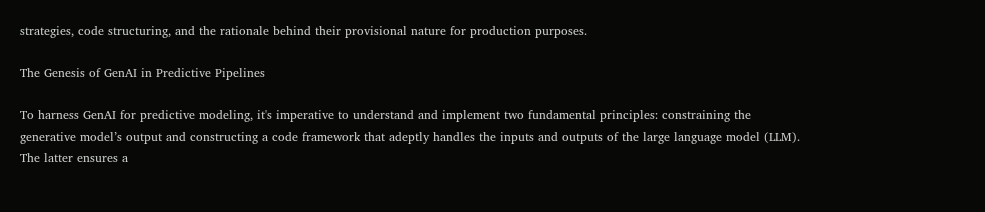strategies, code structuring, and the rationale behind their provisional nature for production purposes.

The Genesis of GenAI in Predictive Pipelines

To harness GenAI for predictive modeling, it's imperative to understand and implement two fundamental principles: constraining the generative model’s output and constructing a code framework that adeptly handles the inputs and outputs of the large language model (LLM). The latter ensures a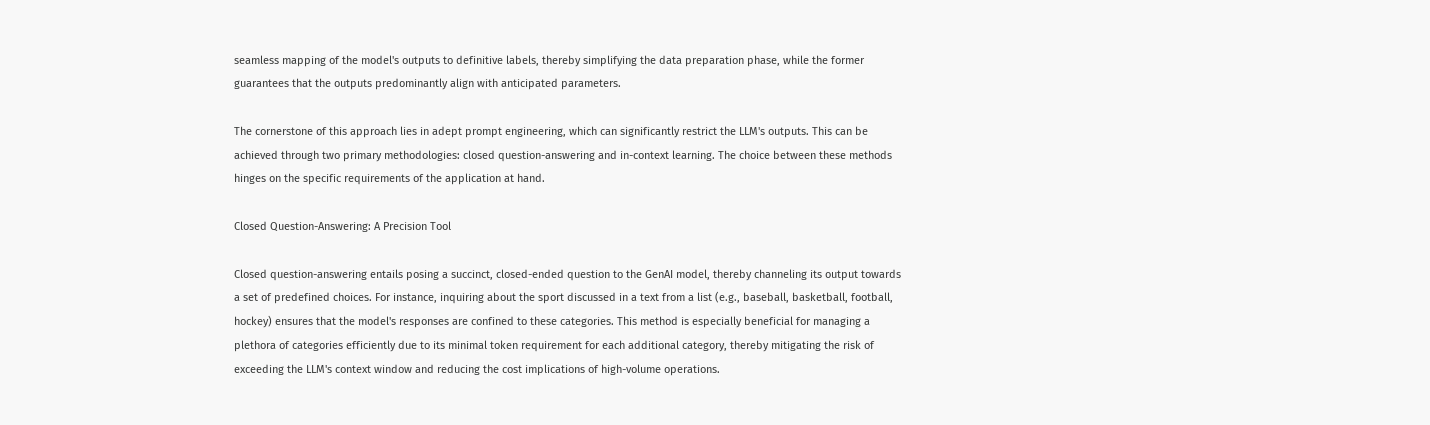seamless mapping of the model's outputs to definitive labels, thereby simplifying the data preparation phase, while the former guarantees that the outputs predominantly align with anticipated parameters.

The cornerstone of this approach lies in adept prompt engineering, which can significantly restrict the LLM's outputs. This can be achieved through two primary methodologies: closed question-answering and in-context learning. The choice between these methods hinges on the specific requirements of the application at hand.

Closed Question-Answering: A Precision Tool

Closed question-answering entails posing a succinct, closed-ended question to the GenAI model, thereby channeling its output towards a set of predefined choices. For instance, inquiring about the sport discussed in a text from a list (e.g., baseball, basketball, football, hockey) ensures that the model's responses are confined to these categories. This method is especially beneficial for managing a plethora of categories efficiently due to its minimal token requirement for each additional category, thereby mitigating the risk of exceeding the LLM's context window and reducing the cost implications of high-volume operations.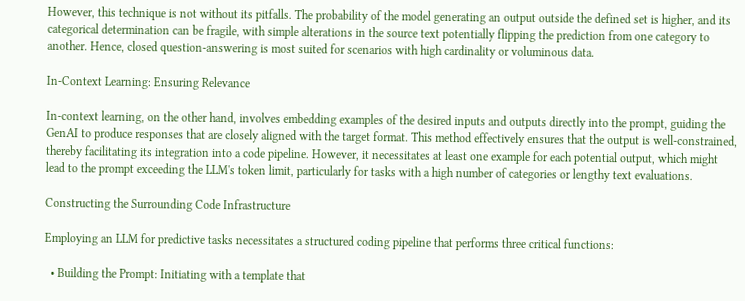However, this technique is not without its pitfalls. The probability of the model generating an output outside the defined set is higher, and its categorical determination can be fragile, with simple alterations in the source text potentially flipping the prediction from one category to another. Hence, closed question-answering is most suited for scenarios with high cardinality or voluminous data.

In-Context Learning: Ensuring Relevance

In-context learning, on the other hand, involves embedding examples of the desired inputs and outputs directly into the prompt, guiding the GenAI to produce responses that are closely aligned with the target format. This method effectively ensures that the output is well-constrained, thereby facilitating its integration into a code pipeline. However, it necessitates at least one example for each potential output, which might lead to the prompt exceeding the LLM's token limit, particularly for tasks with a high number of categories or lengthy text evaluations.

Constructing the Surrounding Code Infrastructure

Employing an LLM for predictive tasks necessitates a structured coding pipeline that performs three critical functions:

  • Building the Prompt: Initiating with a template that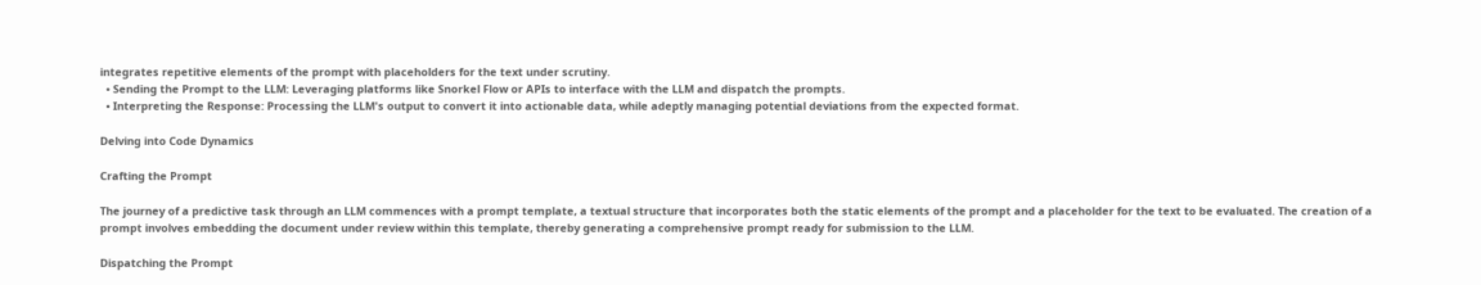integrates repetitive elements of the prompt with placeholders for the text under scrutiny.
  • Sending the Prompt to the LLM: Leveraging platforms like Snorkel Flow or APIs to interface with the LLM and dispatch the prompts.
  • Interpreting the Response: Processing the LLM's output to convert it into actionable data, while adeptly managing potential deviations from the expected format.

Delving into Code Dynamics

Crafting the Prompt

The journey of a predictive task through an LLM commences with a prompt template, a textual structure that incorporates both the static elements of the prompt and a placeholder for the text to be evaluated. The creation of a prompt involves embedding the document under review within this template, thereby generating a comprehensive prompt ready for submission to the LLM.

Dispatching the Prompt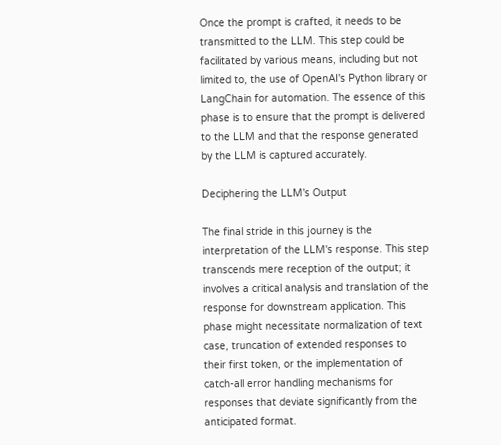Once the prompt is crafted, it needs to be transmitted to the LLM. This step could be facilitated by various means, including but not limited to, the use of OpenAI's Python library or LangChain for automation. The essence of this phase is to ensure that the prompt is delivered to the LLM and that the response generated by the LLM is captured accurately.

Deciphering the LLM's Output

The final stride in this journey is the interpretation of the LLM's response. This step transcends mere reception of the output; it involves a critical analysis and translation of the response for downstream application. This phase might necessitate normalization of text case, truncation of extended responses to their first token, or the implementation of catch-all error handling mechanisms for responses that deviate significantly from the anticipated format.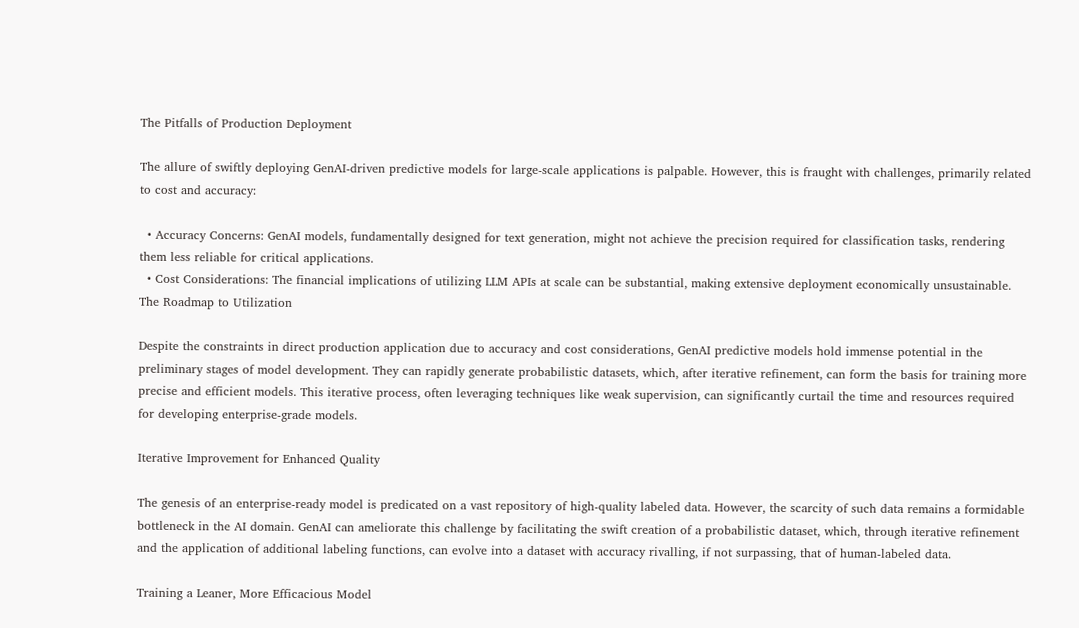The Pitfalls of Production Deployment

The allure of swiftly deploying GenAI-driven predictive models for large-scale applications is palpable. However, this is fraught with challenges, primarily related to cost and accuracy:

  • Accuracy Concerns: GenAI models, fundamentally designed for text generation, might not achieve the precision required for classification tasks, rendering them less reliable for critical applications.
  • Cost Considerations: The financial implications of utilizing LLM APIs at scale can be substantial, making extensive deployment economically unsustainable.
The Roadmap to Utilization

Despite the constraints in direct production application due to accuracy and cost considerations, GenAI predictive models hold immense potential in the preliminary stages of model development. They can rapidly generate probabilistic datasets, which, after iterative refinement, can form the basis for training more precise and efficient models. This iterative process, often leveraging techniques like weak supervision, can significantly curtail the time and resources required for developing enterprise-grade models.

Iterative Improvement for Enhanced Quality

The genesis of an enterprise-ready model is predicated on a vast repository of high-quality labeled data. However, the scarcity of such data remains a formidable bottleneck in the AI domain. GenAI can ameliorate this challenge by facilitating the swift creation of a probabilistic dataset, which, through iterative refinement and the application of additional labeling functions, can evolve into a dataset with accuracy rivalling, if not surpassing, that of human-labeled data.

Training a Leaner, More Efficacious Model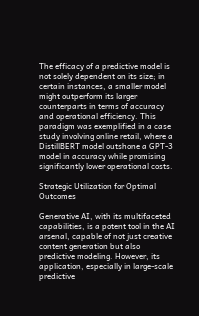The efficacy of a predictive model is not solely dependent on its size; in certain instances, a smaller model might outperform its larger counterparts in terms of accuracy and operational efficiency. This paradigm was exemplified in a case study involving online retail, where a DistillBERT model outshone a GPT-3 model in accuracy while promising significantly lower operational costs.

Strategic Utilization for Optimal Outcomes

Generative AI, with its multifaceted capabilities, is a potent tool in the AI arsenal, capable of not just creative content generation but also predictive modeling. However, its application, especially in large-scale predictive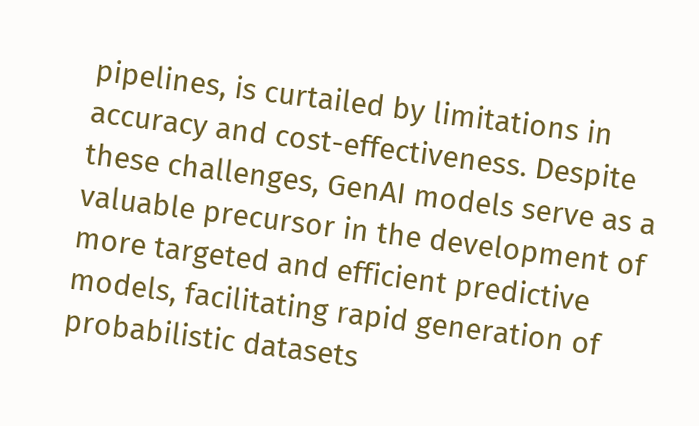pipelines, is curtailed by limitations in accuracy and cost-effectiveness. Despite these challenges, GenAI models serve as a valuable precursor in the development of more targeted and efficient predictive models, facilitating rapid generation of probabilistic datasets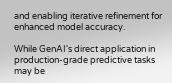and enabling iterative refinement for enhanced model accuracy.

While GenAI's direct application in production-grade predictive tasks may be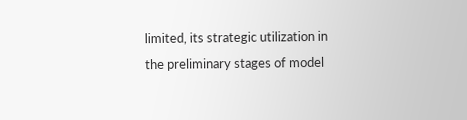limited, its strategic utilization in the preliminary stages of model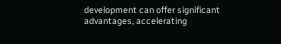development can offer significant advantages, accelerating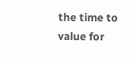the time to value for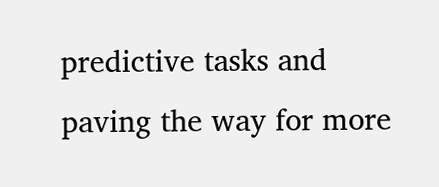predictive tasks and paving the way for more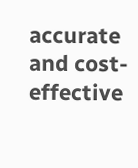accurate and cost-effective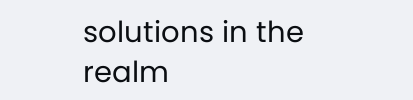solutions in the realm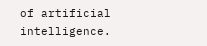of artificial intelligence.